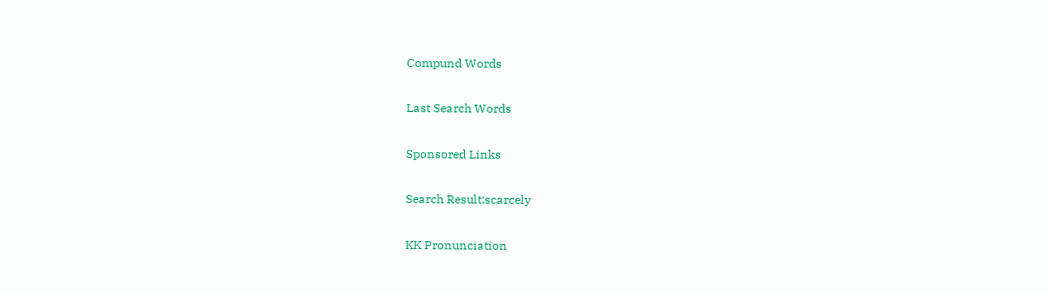Compund Words

Last Search Words

Sponsored Links

Search Result:scarcely

KK Pronunciation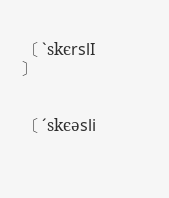〔 ˋskєrslI 〕


〔 ˊskєәsli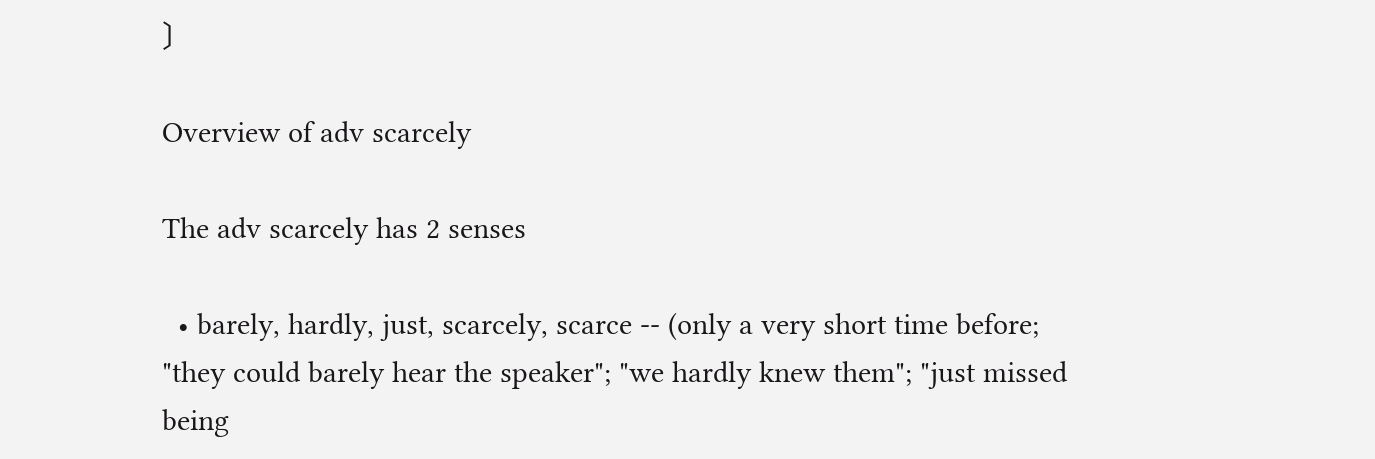〕

Overview of adv scarcely

The adv scarcely has 2 senses

  • barely, hardly, just, scarcely, scarce -- (only a very short time before; "they could barely hear the speaker"; "we hardly knew them"; "just missed being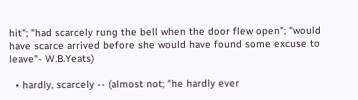hit"; "had scarcely rung the bell when the door flew open"; "would have scarce arrived before she would have found some excuse to leave"- W.B.Yeats)

  • hardly, scarcely -- (almost not; "he hardly ever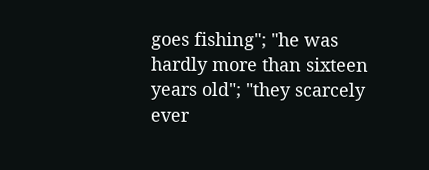goes fishing"; "he was hardly more than sixteen years old"; "they scarcely ever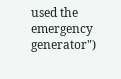used the emergency generator")